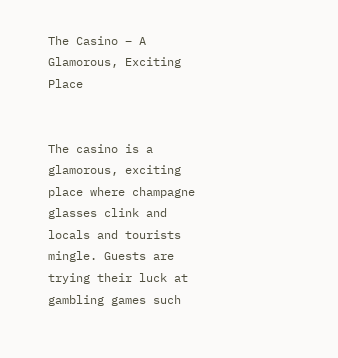The Casino – A Glamorous, Exciting Place


The casino is a glamorous, exciting place where champagne glasses clink and locals and tourists mingle. Guests are trying their luck at gambling games such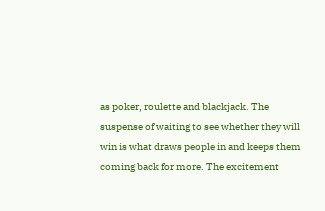as poker, roulette and blackjack. The suspense of waiting to see whether they will win is what draws people in and keeps them coming back for more. The excitement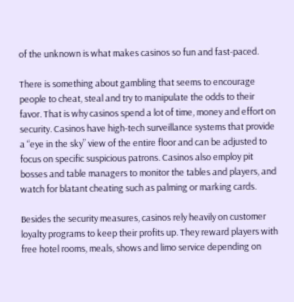of the unknown is what makes casinos so fun and fast-paced.

There is something about gambling that seems to encourage people to cheat, steal and try to manipulate the odds to their favor. That is why casinos spend a lot of time, money and effort on security. Casinos have high-tech surveillance systems that provide a “eye in the sky” view of the entire floor and can be adjusted to focus on specific suspicious patrons. Casinos also employ pit bosses and table managers to monitor the tables and players, and watch for blatant cheating such as palming or marking cards.

Besides the security measures, casinos rely heavily on customer loyalty programs to keep their profits up. They reward players with free hotel rooms, meals, shows and limo service depending on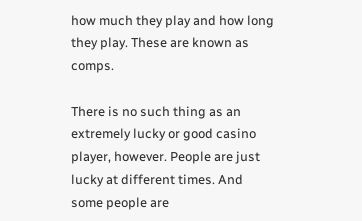how much they play and how long they play. These are known as comps.

There is no such thing as an extremely lucky or good casino player, however. People are just lucky at different times. And some people are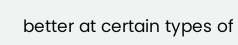better at certain types of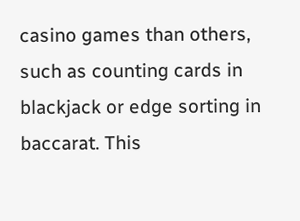casino games than others, such as counting cards in blackjack or edge sorting in baccarat. This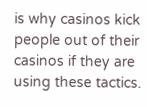is why casinos kick people out of their casinos if they are using these tactics.